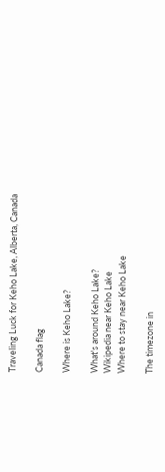Traveling Luck for Keho Lake, Alberta, Canada

Canada flag

Where is Keho Lake?

What's around Keho Lake?
Wikipedia near Keho Lake
Where to stay near Keho Lake

The timezone in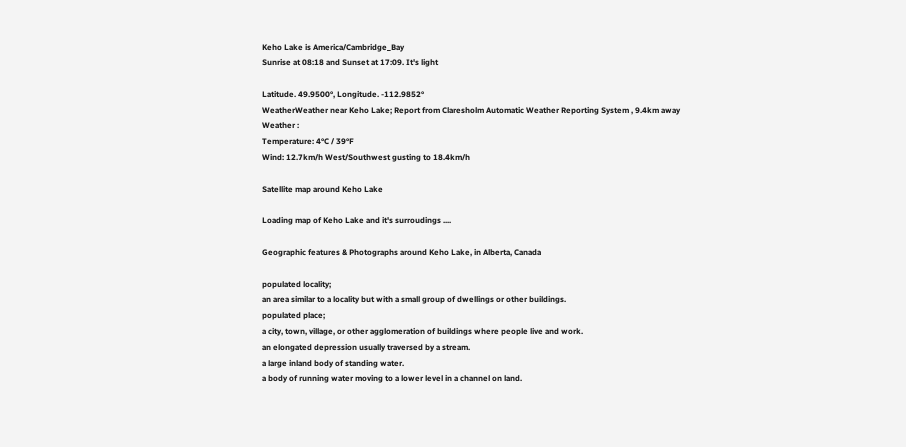Keho Lake is America/Cambridge_Bay
Sunrise at 08:18 and Sunset at 17:09. It's light

Latitude. 49.9500°, Longitude. -112.9852°
WeatherWeather near Keho Lake; Report from Claresholm Automatic Weather Reporting System , 9.4km away
Weather :
Temperature: 4°C / 39°F
Wind: 12.7km/h West/Southwest gusting to 18.4km/h

Satellite map around Keho Lake

Loading map of Keho Lake and it's surroudings ....

Geographic features & Photographs around Keho Lake, in Alberta, Canada

populated locality;
an area similar to a locality but with a small group of dwellings or other buildings.
populated place;
a city, town, village, or other agglomeration of buildings where people live and work.
an elongated depression usually traversed by a stream.
a large inland body of standing water.
a body of running water moving to a lower level in a channel on land.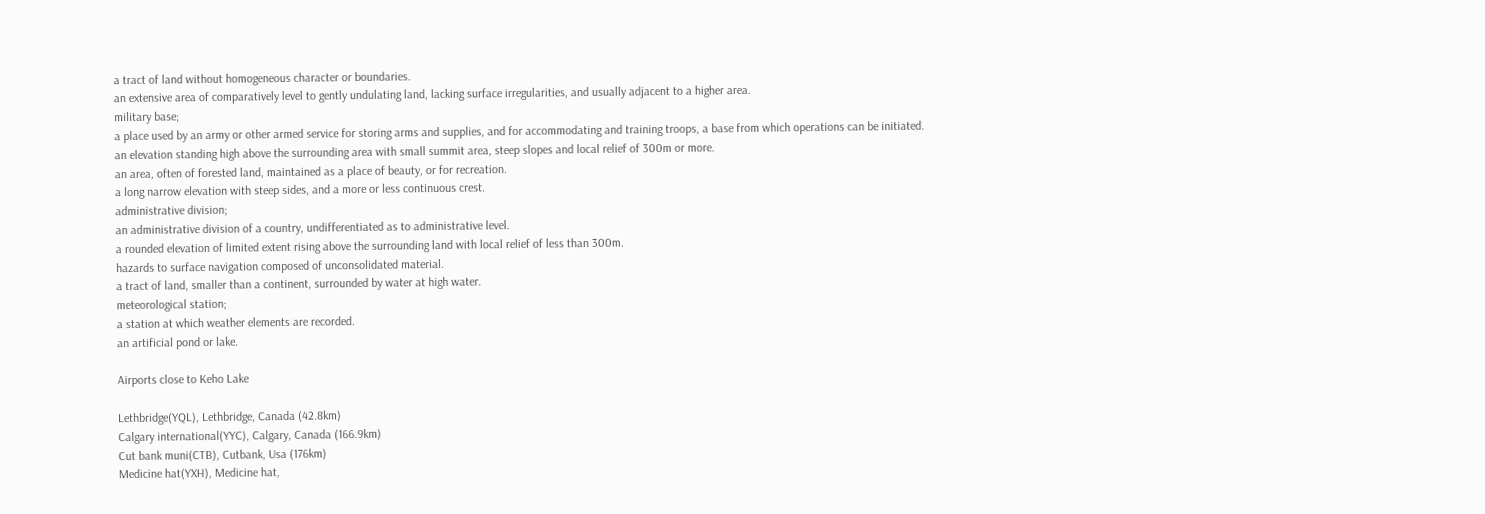a tract of land without homogeneous character or boundaries.
an extensive area of comparatively level to gently undulating land, lacking surface irregularities, and usually adjacent to a higher area.
military base;
a place used by an army or other armed service for storing arms and supplies, and for accommodating and training troops, a base from which operations can be initiated.
an elevation standing high above the surrounding area with small summit area, steep slopes and local relief of 300m or more.
an area, often of forested land, maintained as a place of beauty, or for recreation.
a long narrow elevation with steep sides, and a more or less continuous crest.
administrative division;
an administrative division of a country, undifferentiated as to administrative level.
a rounded elevation of limited extent rising above the surrounding land with local relief of less than 300m.
hazards to surface navigation composed of unconsolidated material.
a tract of land, smaller than a continent, surrounded by water at high water.
meteorological station;
a station at which weather elements are recorded.
an artificial pond or lake.

Airports close to Keho Lake

Lethbridge(YQL), Lethbridge, Canada (42.8km)
Calgary international(YYC), Calgary, Canada (166.9km)
Cut bank muni(CTB), Cutbank, Usa (176km)
Medicine hat(YXH), Medicine hat,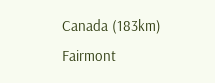Canada (183km)
Fairmont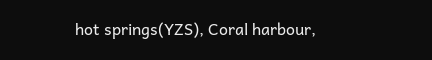hot springs(YZS), Coral harbour,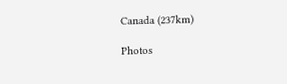Canada (237km)

Photos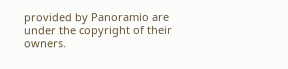provided by Panoramio are under the copyright of their owners.